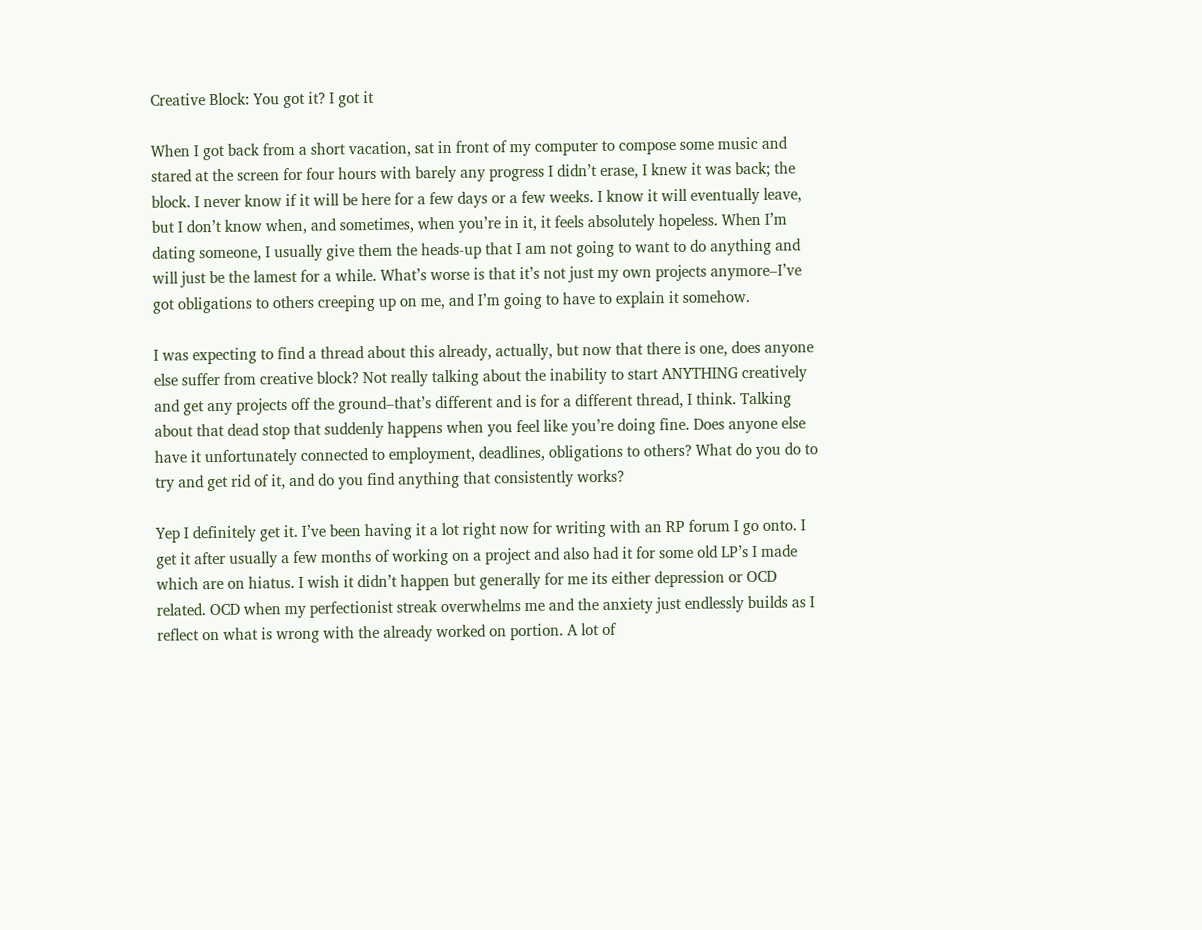Creative Block: You got it? I got it

When I got back from a short vacation, sat in front of my computer to compose some music and stared at the screen for four hours with barely any progress I didn’t erase, I knew it was back; the block. I never know if it will be here for a few days or a few weeks. I know it will eventually leave, but I don’t know when, and sometimes, when you’re in it, it feels absolutely hopeless. When I’m dating someone, I usually give them the heads-up that I am not going to want to do anything and will just be the lamest for a while. What’s worse is that it’s not just my own projects anymore–I’ve got obligations to others creeping up on me, and I’m going to have to explain it somehow.

I was expecting to find a thread about this already, actually, but now that there is one, does anyone else suffer from creative block? Not really talking about the inability to start ANYTHING creatively and get any projects off the ground–that’s different and is for a different thread, I think. Talking about that dead stop that suddenly happens when you feel like you’re doing fine. Does anyone else have it unfortunately connected to employment, deadlines, obligations to others? What do you do to try and get rid of it, and do you find anything that consistently works?

Yep I definitely get it. I’ve been having it a lot right now for writing with an RP forum I go onto. I get it after usually a few months of working on a project and also had it for some old LP’s I made which are on hiatus. I wish it didn’t happen but generally for me its either depression or OCD related. OCD when my perfectionist streak overwhelms me and the anxiety just endlessly builds as I reflect on what is wrong with the already worked on portion. A lot of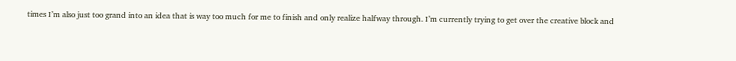times I’m also just too grand into an idea that is way too much for me to finish and only realize halfway through. I’m currently trying to get over the creative block and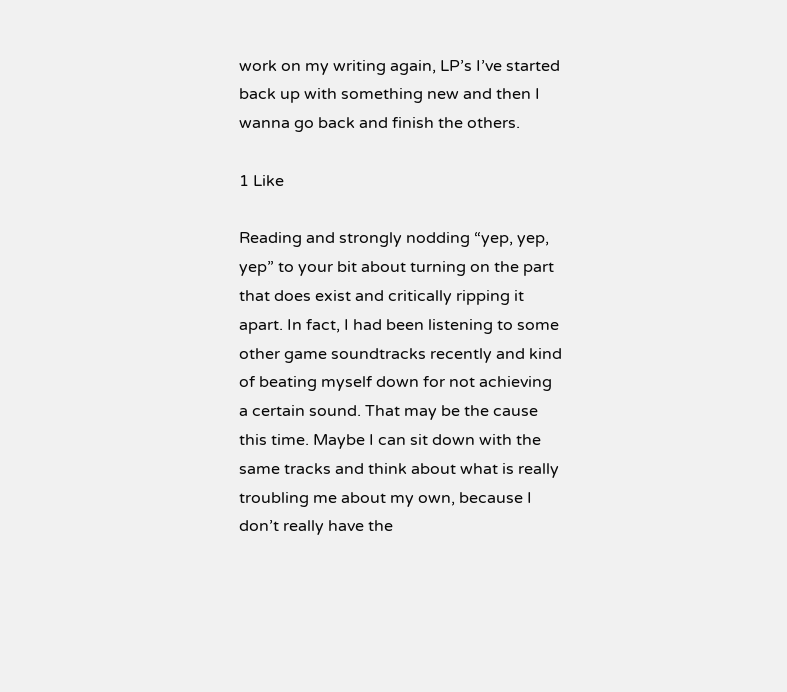work on my writing again, LP’s I’ve started back up with something new and then I wanna go back and finish the others.

1 Like

Reading and strongly nodding “yep, yep, yep” to your bit about turning on the part that does exist and critically ripping it apart. In fact, I had been listening to some other game soundtracks recently and kind of beating myself down for not achieving a certain sound. That may be the cause this time. Maybe I can sit down with the same tracks and think about what is really troubling me about my own, because I don’t really have the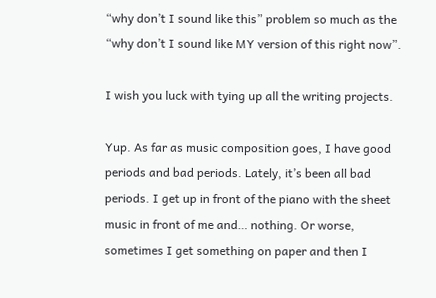“why don’t I sound like this” problem so much as the “why don’t I sound like MY version of this right now”.

I wish you luck with tying up all the writing projects.

Yup. As far as music composition goes, I have good periods and bad periods. Lately, it’s been all bad periods. I get up in front of the piano with the sheet music in front of me and… nothing. Or worse, sometimes I get something on paper and then I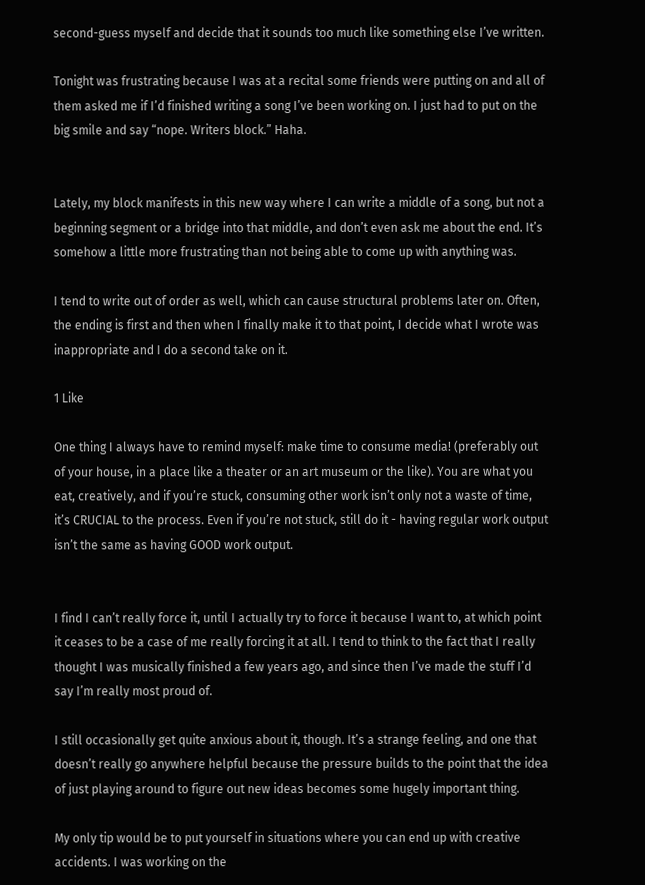second-guess myself and decide that it sounds too much like something else I’ve written.

Tonight was frustrating because I was at a recital some friends were putting on and all of them asked me if I’d finished writing a song I’ve been working on. I just had to put on the big smile and say “nope. Writers block.” Haha.


Lately, my block manifests in this new way where I can write a middle of a song, but not a beginning segment or a bridge into that middle, and don’t even ask me about the end. It’s somehow a little more frustrating than not being able to come up with anything was.

I tend to write out of order as well, which can cause structural problems later on. Often, the ending is first and then when I finally make it to that point, I decide what I wrote was inappropriate and I do a second take on it.

1 Like

One thing I always have to remind myself: make time to consume media! (preferably out of your house, in a place like a theater or an art museum or the like). You are what you eat, creatively, and if you’re stuck, consuming other work isn’t only not a waste of time, it’s CRUCIAL to the process. Even if you’re not stuck, still do it - having regular work output isn’t the same as having GOOD work output.


I find I can’t really force it, until I actually try to force it because I want to, at which point it ceases to be a case of me really forcing it at all. I tend to think to the fact that I really thought I was musically finished a few years ago, and since then I’ve made the stuff I’d say I’m really most proud of.

I still occasionally get quite anxious about it, though. It’s a strange feeling, and one that doesn’t really go anywhere helpful because the pressure builds to the point that the idea of just playing around to figure out new ideas becomes some hugely important thing.

My only tip would be to put yourself in situations where you can end up with creative accidents. I was working on the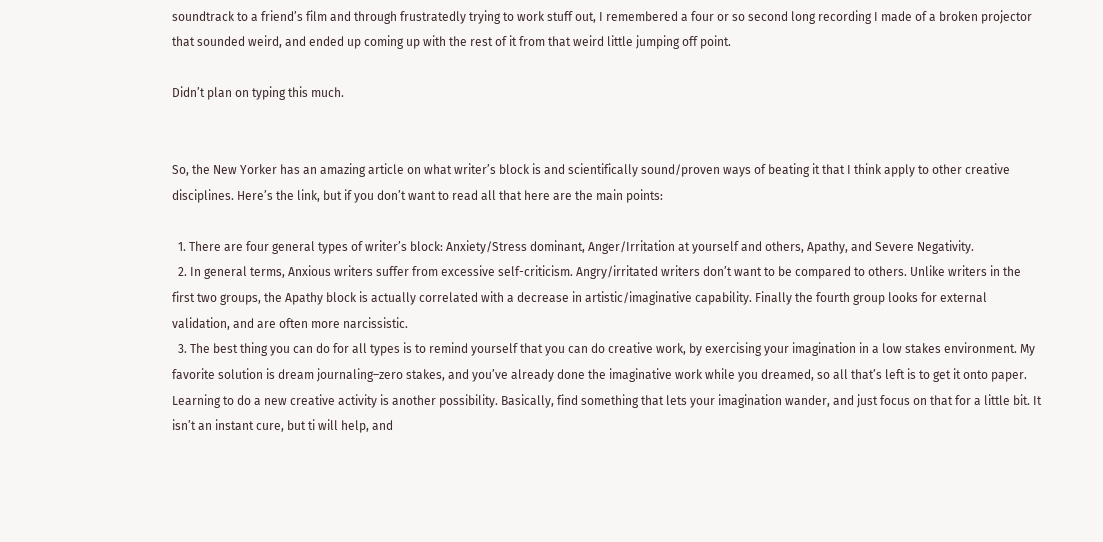soundtrack to a friend’s film and through frustratedly trying to work stuff out, I remembered a four or so second long recording I made of a broken projector that sounded weird, and ended up coming up with the rest of it from that weird little jumping off point.

Didn’t plan on typing this much.


So, the New Yorker has an amazing article on what writer’s block is and scientifically sound/proven ways of beating it that I think apply to other creative disciplines. Here’s the link, but if you don’t want to read all that here are the main points:

  1. There are four general types of writer’s block: Anxiety/Stress dominant, Anger/Irritation at yourself and others, Apathy, and Severe Negativity.
  2. In general terms, Anxious writers suffer from excessive self-criticism. Angry/irritated writers don’t want to be compared to others. Unlike writers in the first two groups, the Apathy block is actually correlated with a decrease in artistic/imaginative capability. Finally the fourth group looks for external validation, and are often more narcissistic.
  3. The best thing you can do for all types is to remind yourself that you can do creative work, by exercising your imagination in a low stakes environment. My favorite solution is dream journaling–zero stakes, and you’ve already done the imaginative work while you dreamed, so all that’s left is to get it onto paper. Learning to do a new creative activity is another possibility. Basically, find something that lets your imagination wander, and just focus on that for a little bit. It isn’t an instant cure, but ti will help, and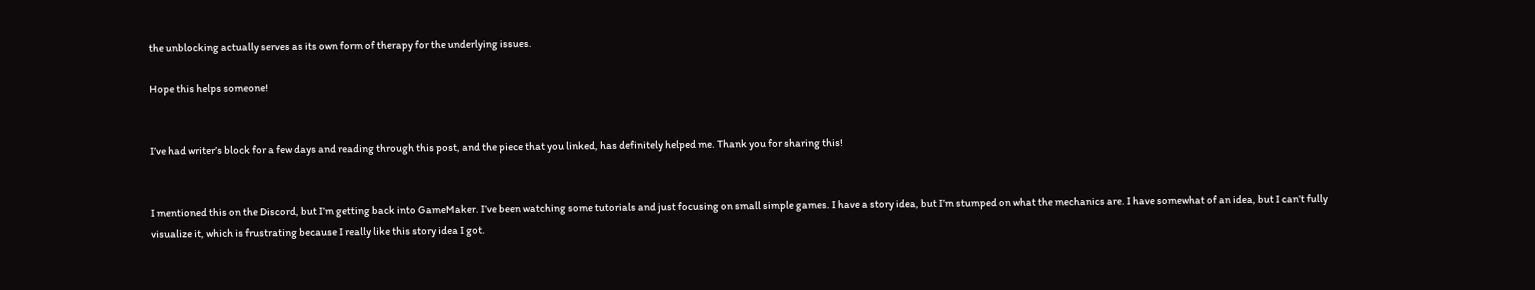the unblocking actually serves as its own form of therapy for the underlying issues.

Hope this helps someone!


I’ve had writer’s block for a few days and reading through this post, and the piece that you linked, has definitely helped me. Thank you for sharing this!


I mentioned this on the Discord, but I’m getting back into GameMaker. I’ve been watching some tutorials and just focusing on small simple games. I have a story idea, but I’m stumped on what the mechanics are. I have somewhat of an idea, but I can’t fully visualize it, which is frustrating because I really like this story idea I got.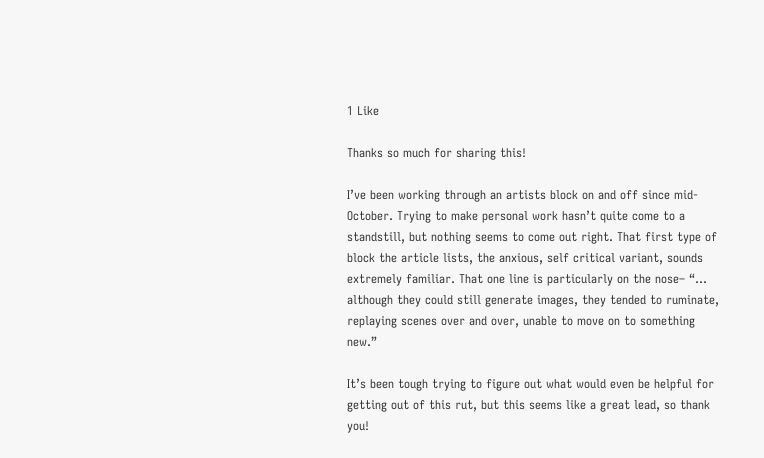1 Like

Thanks so much for sharing this!

I’ve been working through an artists block on and off since mid-October. Trying to make personal work hasn’t quite come to a standstill, but nothing seems to come out right. That first type of block the article lists, the anxious, self critical variant, sounds extremely familiar. That one line is particularly on the nose– “… although they could still generate images, they tended to ruminate, replaying scenes over and over, unable to move on to something new.”

It’s been tough trying to figure out what would even be helpful for getting out of this rut, but this seems like a great lead, so thank you!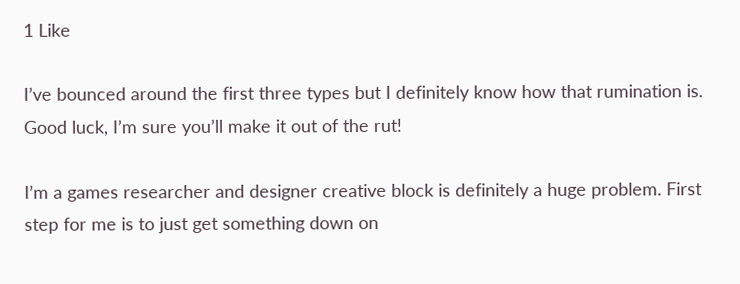1 Like

I’ve bounced around the first three types but I definitely know how that rumination is. Good luck, I’m sure you’ll make it out of the rut!

I’m a games researcher and designer creative block is definitely a huge problem. First step for me is to just get something down on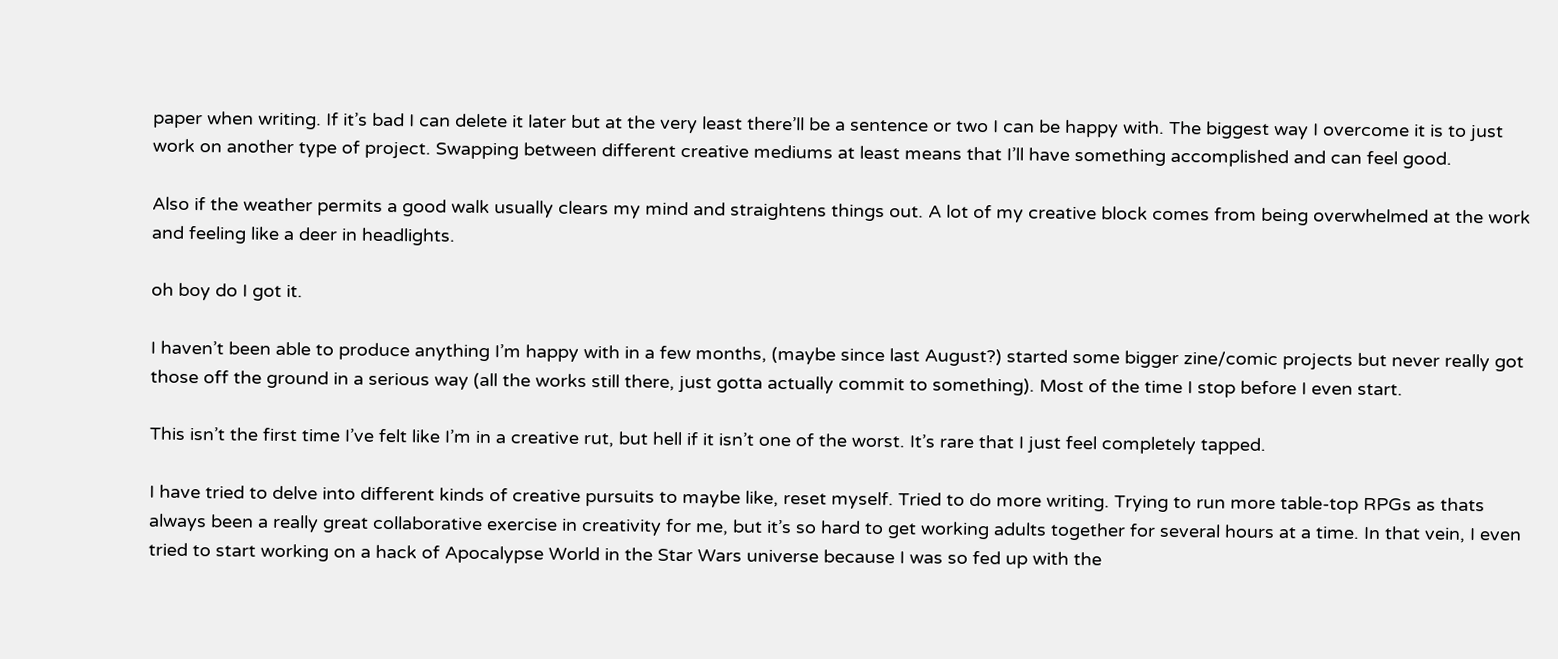paper when writing. If it’s bad I can delete it later but at the very least there’ll be a sentence or two I can be happy with. The biggest way I overcome it is to just work on another type of project. Swapping between different creative mediums at least means that I’ll have something accomplished and can feel good.

Also if the weather permits a good walk usually clears my mind and straightens things out. A lot of my creative block comes from being overwhelmed at the work and feeling like a deer in headlights.

oh boy do I got it.

I haven’t been able to produce anything I’m happy with in a few months, (maybe since last August?) started some bigger zine/comic projects but never really got those off the ground in a serious way (all the works still there, just gotta actually commit to something). Most of the time I stop before I even start.

This isn’t the first time I’ve felt like I’m in a creative rut, but hell if it isn’t one of the worst. It’s rare that I just feel completely tapped.

I have tried to delve into different kinds of creative pursuits to maybe like, reset myself. Tried to do more writing. Trying to run more table-top RPGs as thats always been a really great collaborative exercise in creativity for me, but it’s so hard to get working adults together for several hours at a time. In that vein, I even tried to start working on a hack of Apocalypse World in the Star Wars universe because I was so fed up with the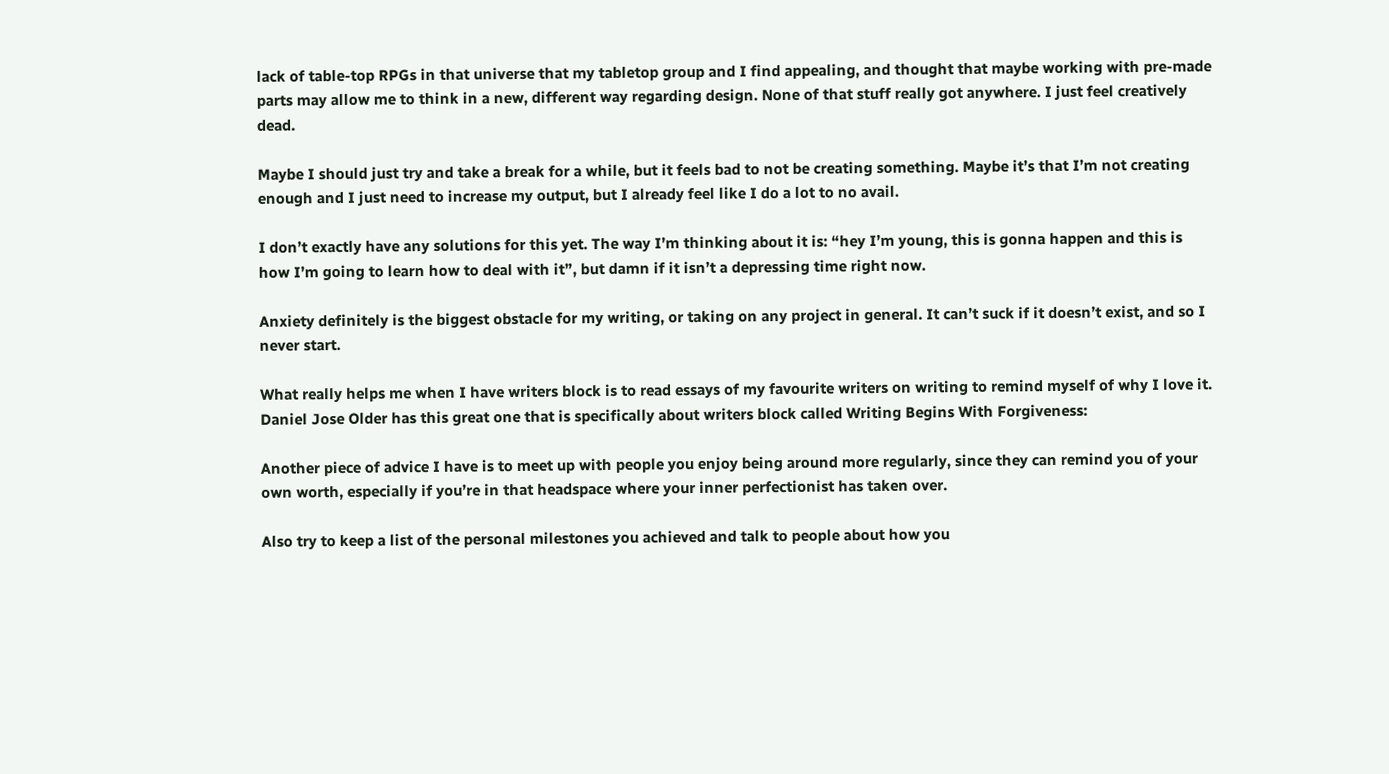lack of table-top RPGs in that universe that my tabletop group and I find appealing, and thought that maybe working with pre-made parts may allow me to think in a new, different way regarding design. None of that stuff really got anywhere. I just feel creatively dead.

Maybe I should just try and take a break for a while, but it feels bad to not be creating something. Maybe it’s that I’m not creating enough and I just need to increase my output, but I already feel like I do a lot to no avail.

I don’t exactly have any solutions for this yet. The way I’m thinking about it is: “hey I’m young, this is gonna happen and this is how I’m going to learn how to deal with it”, but damn if it isn’t a depressing time right now.

Anxiety definitely is the biggest obstacle for my writing, or taking on any project in general. It can’t suck if it doesn’t exist, and so I never start.

What really helps me when I have writers block is to read essays of my favourite writers on writing to remind myself of why I love it. Daniel Jose Older has this great one that is specifically about writers block called Writing Begins With Forgiveness:

Another piece of advice I have is to meet up with people you enjoy being around more regularly, since they can remind you of your own worth, especially if you’re in that headspace where your inner perfectionist has taken over.

Also try to keep a list of the personal milestones you achieved and talk to people about how you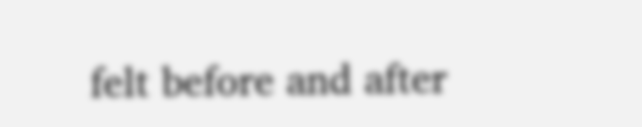felt before and after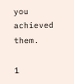you achieved them.

1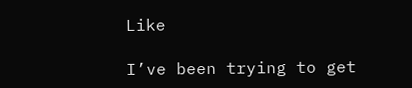Like

I’ve been trying to get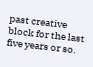past creative block for the last five years or so.